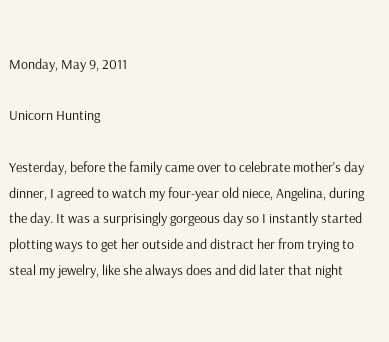Monday, May 9, 2011

Unicorn Hunting

Yesterday, before the family came over to celebrate mother's day dinner, I agreed to watch my four-year old niece, Angelina, during the day. It was a surprisingly gorgeous day so I instantly started plotting ways to get her outside and distract her from trying to steal my jewelry, like she always does and did later that night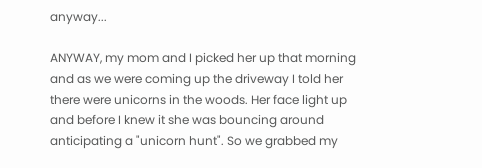anyway...

ANYWAY, my mom and I picked her up that morning and as we were coming up the driveway I told her there were unicorns in the woods. Her face light up and before I knew it she was bouncing around anticipating a "unicorn hunt". So we grabbed my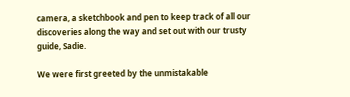camera, a sketchbook and pen to keep track of all our discoveries along the way and set out with our trusty guide, Sadie.

We were first greeted by the unmistakable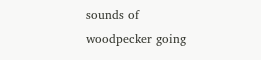sounds of woodpecker going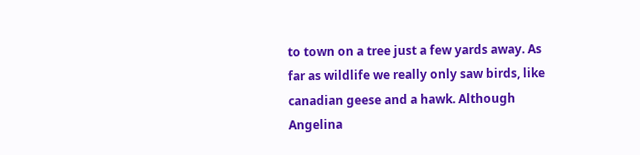to town on a tree just a few yards away. As far as wildlife we really only saw birds, like canadian geese and a hawk. Although Angelina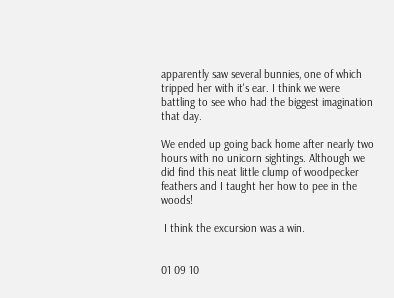apparently saw several bunnies, one of which tripped her with it's ear. I think we were battling to see who had the biggest imagination that day.

We ended up going back home after nearly two hours with no unicorn sightings. Although we did find this neat little clump of woodpecker feathers and I taught her how to pee in the woods!

 I think the excursion was a win.


01 09 10